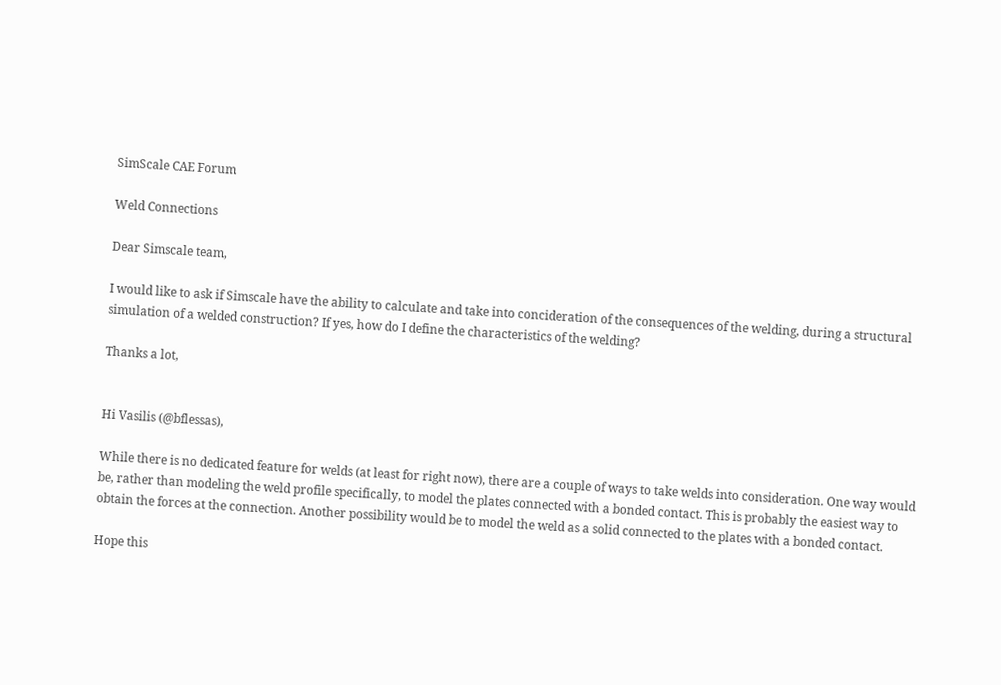SimScale CAE Forum

Weld Connections

Dear Simscale team,

I would like to ask if Simscale have the ability to calculate and take into concideration of the consequences of the welding, during a structural simulation of a welded construction? If yes, how do I define the characteristics of the welding?

Thanks a lot,


Hi Vasilis (@bflessas),

While there is no dedicated feature for welds (at least for right now), there are a couple of ways to take welds into consideration. One way would be, rather than modeling the weld profile specifically, to model the plates connected with a bonded contact. This is probably the easiest way to obtain the forces at the connection. Another possibility would be to model the weld as a solid connected to the plates with a bonded contact.

Hope this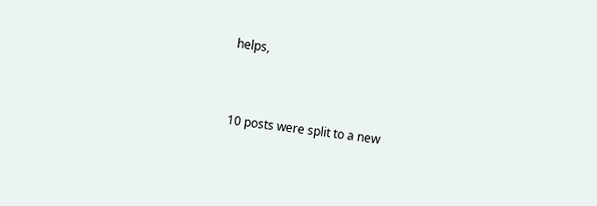helps,


10 posts were split to a new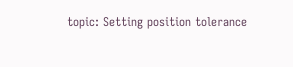topic: Setting position tolerance